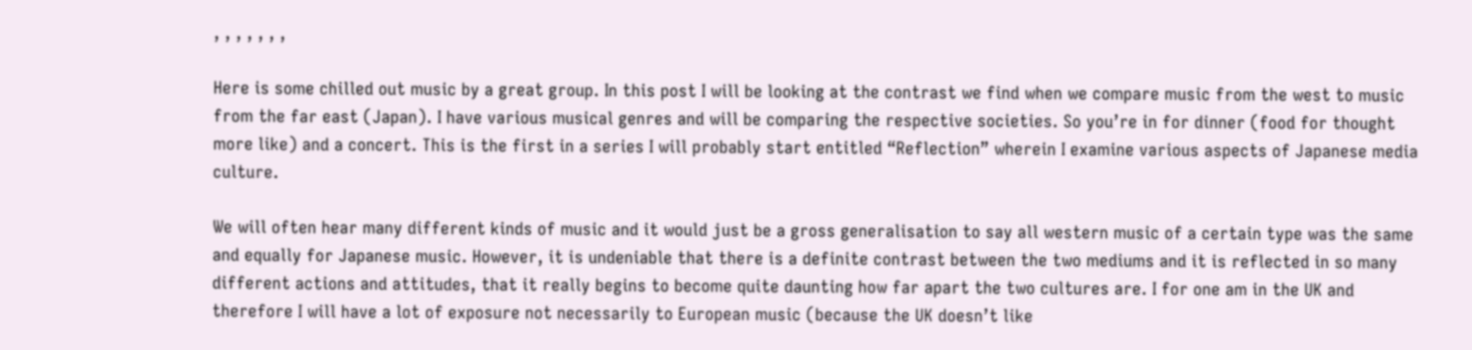, , , , , , ,

Here is some chilled out music by a great group. In this post I will be looking at the contrast we find when we compare music from the west to music from the far east (Japan). I have various musical genres and will be comparing the respective societies. So you’re in for dinner (food for thought more like) and a concert. This is the first in a series I will probably start entitled “Reflection” wherein I examine various aspects of Japanese media culture.

We will often hear many different kinds of music and it would just be a gross generalisation to say all western music of a certain type was the same and equally for Japanese music. However, it is undeniable that there is a definite contrast between the two mediums and it is reflected in so many different actions and attitudes, that it really begins to become quite daunting how far apart the two cultures are. I for one am in the UK and therefore I will have a lot of exposure not necessarily to European music (because the UK doesn’t like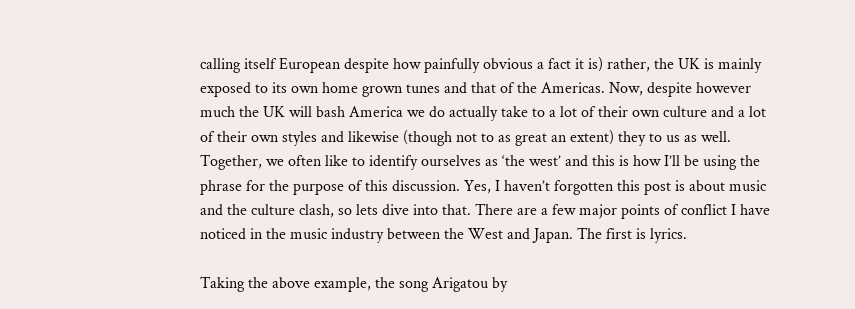calling itself European despite how painfully obvious a fact it is) rather, the UK is mainly exposed to its own home grown tunes and that of the Americas. Now, despite however much the UK will bash America we do actually take to a lot of their own culture and a lot of their own styles and likewise (though not to as great an extent) they to us as well. Together, we often like to identify ourselves as ‘the west’ and this is how I’ll be using the phrase for the purpose of this discussion. Yes, I haven’t forgotten this post is about music and the culture clash, so lets dive into that. There are a few major points of conflict I have noticed in the music industry between the West and Japan. The first is lyrics.

Taking the above example, the song Arigatou by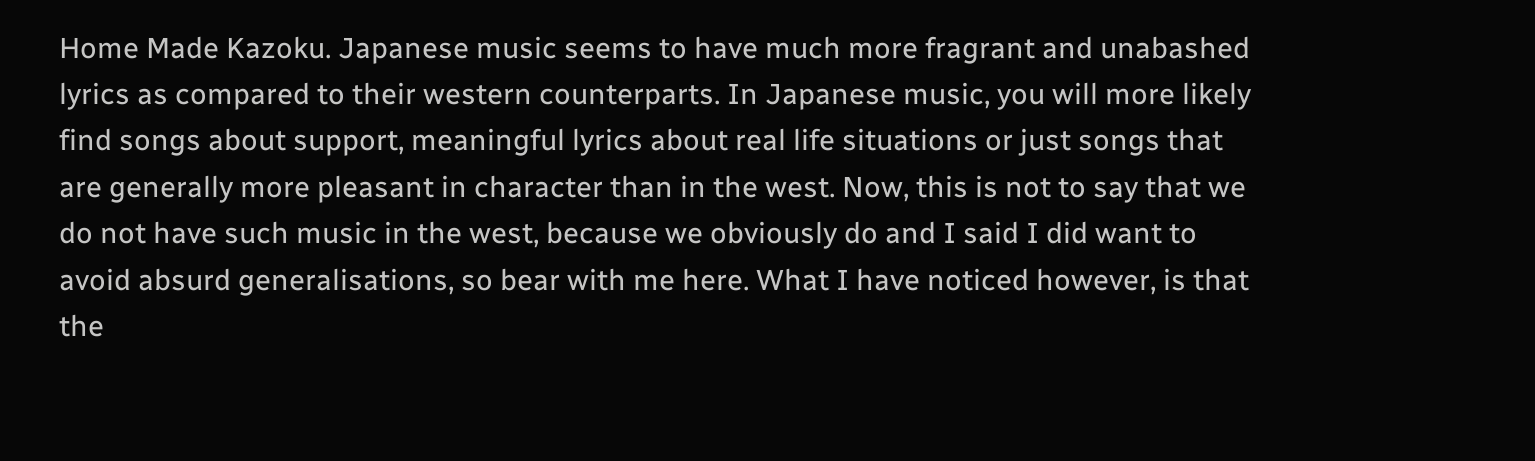Home Made Kazoku. Japanese music seems to have much more fragrant and unabashed lyrics as compared to their western counterparts. In Japanese music, you will more likely find songs about support, meaningful lyrics about real life situations or just songs that are generally more pleasant in character than in the west. Now, this is not to say that we do not have such music in the west, because we obviously do and I said I did want to avoid absurd generalisations, so bear with me here. What I have noticed however, is that the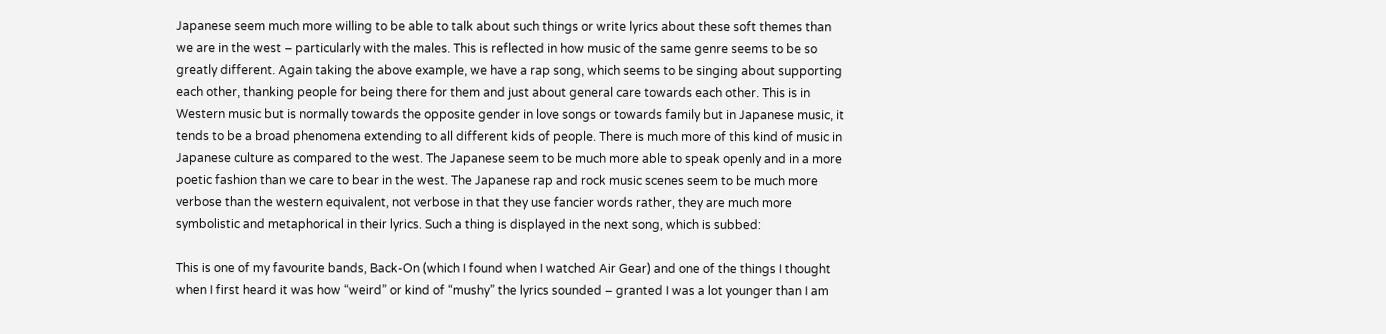Japanese seem much more willing to be able to talk about such things or write lyrics about these soft themes than we are in the west – particularly with the males. This is reflected in how music of the same genre seems to be so greatly different. Again taking the above example, we have a rap song, which seems to be singing about supporting each other, thanking people for being there for them and just about general care towards each other. This is in Western music but is normally towards the opposite gender in love songs or towards family but in Japanese music, it tends to be a broad phenomena extending to all different kids of people. There is much more of this kind of music in Japanese culture as compared to the west. The Japanese seem to be much more able to speak openly and in a more poetic fashion than we care to bear in the west. The Japanese rap and rock music scenes seem to be much more verbose than the western equivalent, not verbose in that they use fancier words rather, they are much more symbolistic and metaphorical in their lyrics. Such a thing is displayed in the next song, which is subbed:

This is one of my favourite bands, Back-On (which I found when I watched Air Gear) and one of the things I thought when I first heard it was how “weird” or kind of “mushy” the lyrics sounded – granted I was a lot younger than I am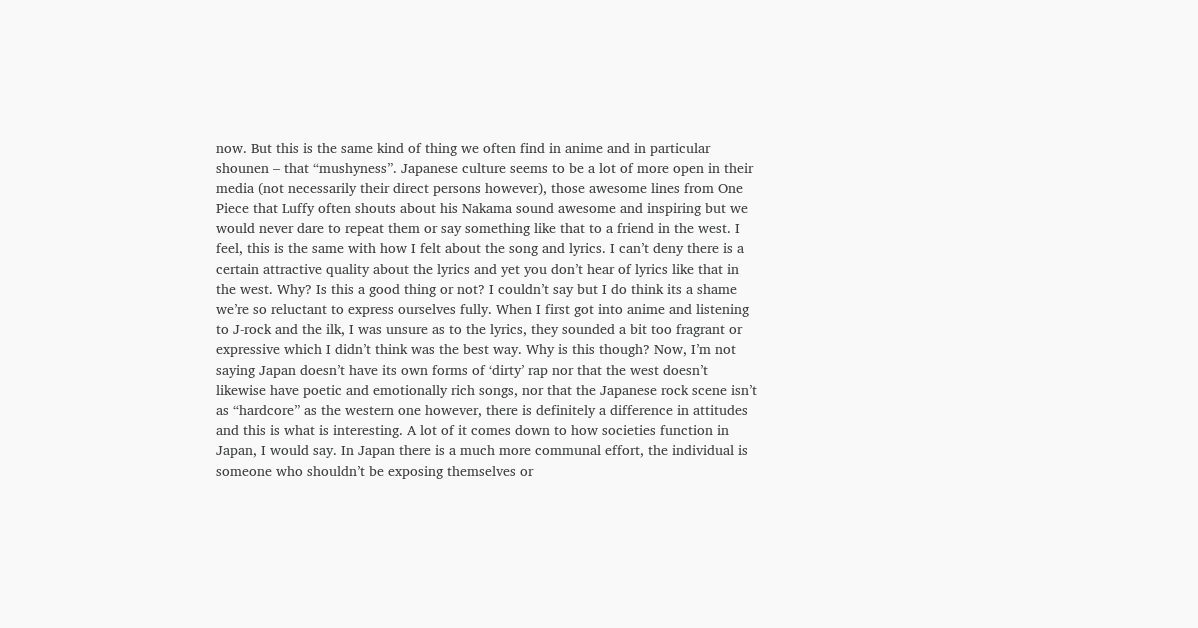now. But this is the same kind of thing we often find in anime and in particular shounen – that “mushyness”. Japanese culture seems to be a lot of more open in their media (not necessarily their direct persons however), those awesome lines from One Piece that Luffy often shouts about his Nakama sound awesome and inspiring but we would never dare to repeat them or say something like that to a friend in the west. I feel, this is the same with how I felt about the song and lyrics. I can’t deny there is a certain attractive quality about the lyrics and yet you don’t hear of lyrics like that in the west. Why? Is this a good thing or not? I couldn’t say but I do think its a shame we’re so reluctant to express ourselves fully. When I first got into anime and listening to J-rock and the ilk, I was unsure as to the lyrics, they sounded a bit too fragrant or expressive which I didn’t think was the best way. Why is this though? Now, I’m not saying Japan doesn’t have its own forms of ‘dirty’ rap nor that the west doesn’t likewise have poetic and emotionally rich songs, nor that the Japanese rock scene isn’t as “hardcore” as the western one however, there is definitely a difference in attitudes and this is what is interesting. A lot of it comes down to how societies function in Japan, I would say. In Japan there is a much more communal effort, the individual is someone who shouldn’t be exposing themselves or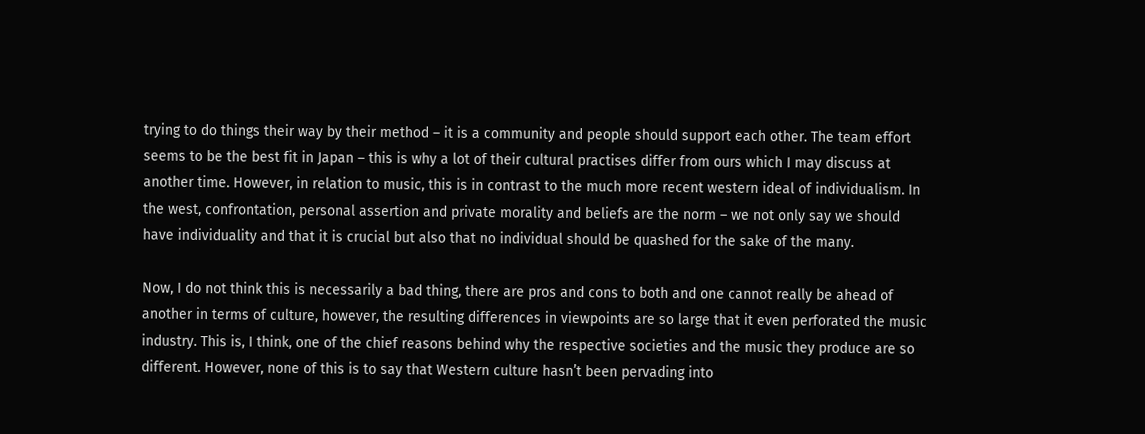trying to do things their way by their method – it is a community and people should support each other. The team effort seems to be the best fit in Japan – this is why a lot of their cultural practises differ from ours which I may discuss at another time. However, in relation to music, this is in contrast to the much more recent western ideal of individualism. In the west, confrontation, personal assertion and private morality and beliefs are the norm – we not only say we should have individuality and that it is crucial but also that no individual should be quashed for the sake of the many.

Now, I do not think this is necessarily a bad thing, there are pros and cons to both and one cannot really be ahead of another in terms of culture, however, the resulting differences in viewpoints are so large that it even perforated the music industry. This is, I think, one of the chief reasons behind why the respective societies and the music they produce are so different. However, none of this is to say that Western culture hasn’t been pervading into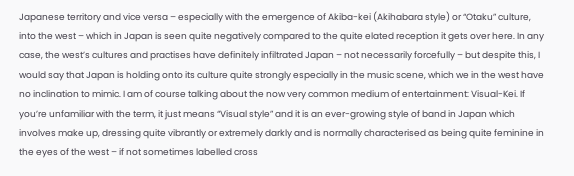Japanese territory and vice versa – especially with the emergence of Akiba-kei (Akihabara style) or “Otaku” culture, into the west – which in Japan is seen quite negatively compared to the quite elated reception it gets over here. In any case, the west’s cultures and practises have definitely infiltrated Japan – not necessarily forcefully – but despite this, I would say that Japan is holding onto its culture quite strongly especially in the music scene, which we in the west have no inclination to mimic. I am of course talking about the now very common medium of entertainment: Visual-Kei. If you’re unfamiliar with the term, it just means “Visual style” and it is an ever-growing style of band in Japan which involves make up, dressing quite vibrantly or extremely darkly and is normally characterised as being quite feminine in the eyes of the west – if not sometimes labelled cross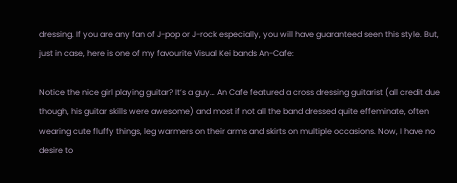dressing. If you are any fan of J-pop or J-rock especially, you will have guaranteed seen this style. But, just in case, here is one of my favourite Visual Kei bands An-Cafe:

Notice the nice girl playing guitar? It’s a guy… An Cafe featured a cross dressing guitarist (all credit due though, his guitar skills were awesome) and most if not all the band dressed quite effeminate, often wearing cute fluffy things, leg warmers on their arms and skirts on multiple occasions. Now, I have no desire to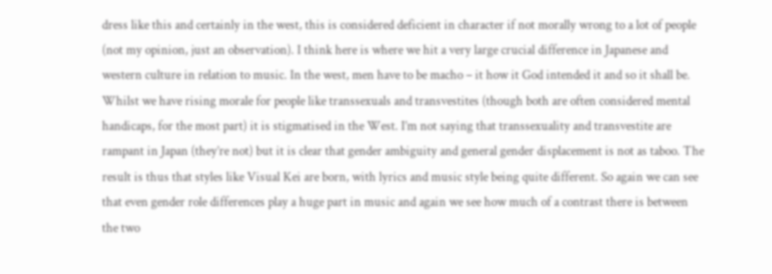dress like this and certainly in the west, this is considered deficient in character if not morally wrong to a lot of people (not my opinion, just an observation). I think here is where we hit a very large crucial difference in Japanese and western culture in relation to music. In the west, men have to be macho – it how it God intended it and so it shall be. Whilst we have rising morale for people like transsexuals and transvestites (though both are often considered mental handicaps, for the most part) it is stigmatised in the West. I’m not saying that transsexuality and transvestite are rampant in Japan (they’re not) but it is clear that gender ambiguity and general gender displacement is not as taboo. The result is thus that styles like Visual Kei are born, with lyrics and music style being quite different. So again we can see that even gender role differences play a huge part in music and again we see how much of a contrast there is between the two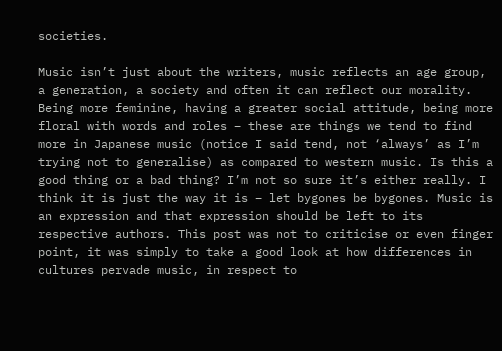societies.

Music isn’t just about the writers, music reflects an age group, a generation, a society and often it can reflect our morality. Being more feminine, having a greater social attitude, being more floral with words and roles – these are things we tend to find more in Japanese music (notice I said tend, not ‘always’ as I’m trying not to generalise) as compared to western music. Is this a good thing or a bad thing? I’m not so sure it’s either really. I think it is just the way it is – let bygones be bygones. Music is an expression and that expression should be left to its respective authors. This post was not to criticise or even finger point, it was simply to take a good look at how differences in cultures pervade music, in respect to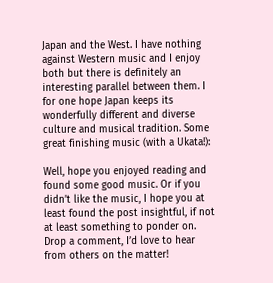Japan and the West. I have nothing against Western music and I enjoy both but there is definitely an interesting parallel between them. I for one hope Japan keeps its wonderfully different and diverse culture and musical tradition. Some great finishing music (with a Ukata!):

Well, hope you enjoyed reading and found some good music. Or if you didn’t like the music, I hope you at least found the post insightful, if not at least something to ponder on. Drop a comment, I’d love to hear from others on the matter!